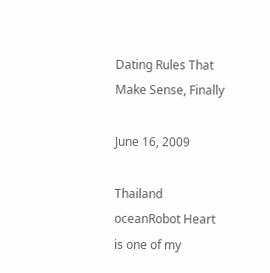Dating Rules That Make Sense, Finally

June 16, 2009

Thailand oceanRobot Heart is one of my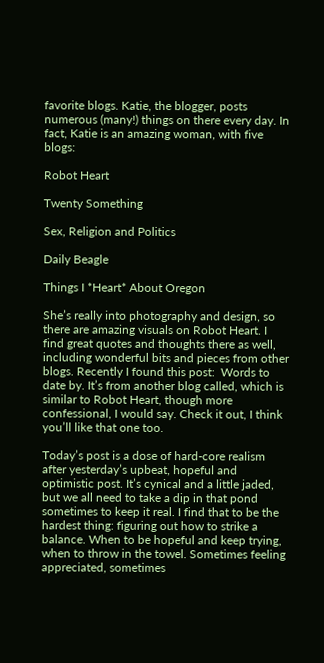favorite blogs. Katie, the blogger, posts numerous (many!) things on there every day. In fact, Katie is an amazing woman, with five blogs:

Robot Heart

Twenty Something

Sex, Religion and Politics

Daily Beagle

Things I *Heart* About Oregon

She’s really into photography and design, so there are amazing visuals on Robot Heart. I find great quotes and thoughts there as well, including wonderful bits and pieces from other blogs. Recently I found this post:  Words to date by. It’s from another blog called, which is similar to Robot Heart, though more confessional, I would say. Check it out, I think you’ll like that one too.

Today’s post is a dose of hard-core realism after yesterday’s upbeat, hopeful and optimistic post. It’s cynical and a little jaded, but we all need to take a dip in that pond sometimes to keep it real. I find that to be the hardest thing: figuring out how to strike a balance. When to be hopeful and keep trying, when to throw in the towel. Sometimes feeling appreciated, sometimes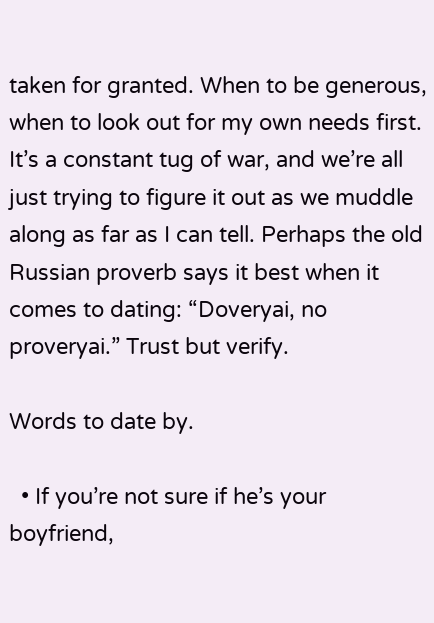taken for granted. When to be generous, when to look out for my own needs first. It’s a constant tug of war, and we’re all just trying to figure it out as we muddle along as far as I can tell. Perhaps the old Russian proverb says it best when it comes to dating: “Doveryai, no proveryai.” Trust but verify.

Words to date by.

  • If you’re not sure if he’s your boyfriend,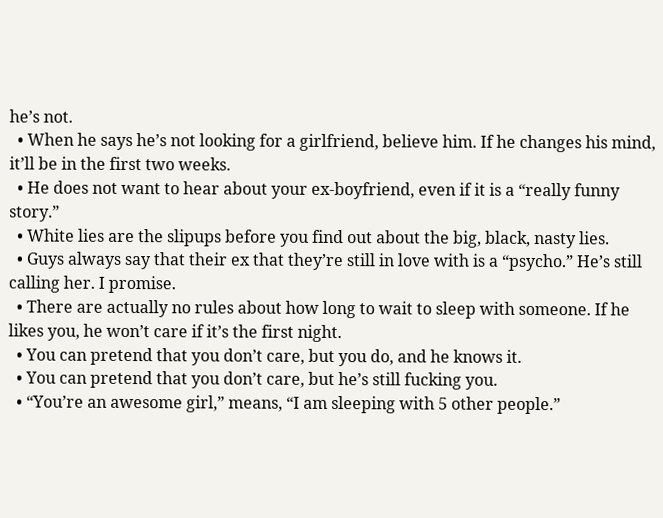he’s not.
  • When he says he’s not looking for a girlfriend, believe him. If he changes his mind, it’ll be in the first two weeks.
  • He does not want to hear about your ex-boyfriend, even if it is a “really funny story.”
  • White lies are the slipups before you find out about the big, black, nasty lies.
  • Guys always say that their ex that they’re still in love with is a “psycho.” He’s still calling her. I promise.
  • There are actually no rules about how long to wait to sleep with someone. If he likes you, he won’t care if it’s the first night.
  • You can pretend that you don’t care, but you do, and he knows it.
  • You can pretend that you don’t care, but he’s still fucking you.
  • “You’re an awesome girl,” means, “I am sleeping with 5 other people.”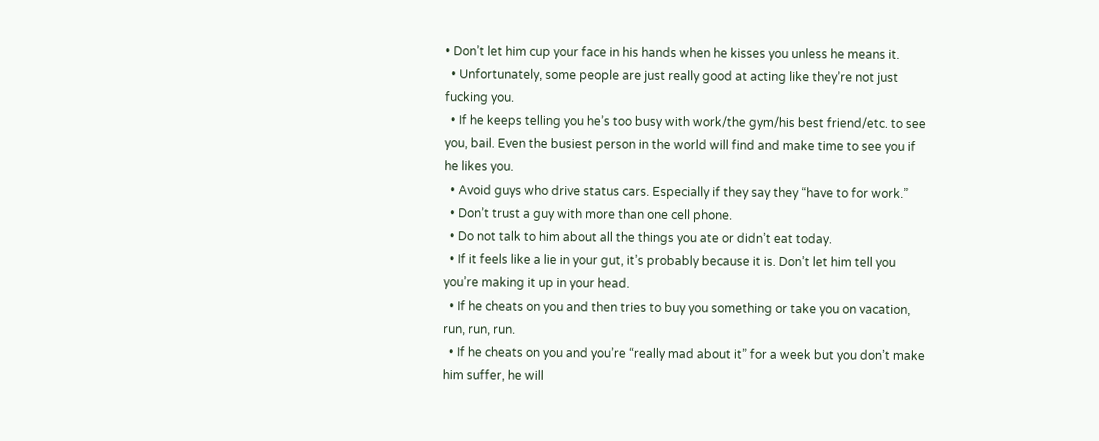• Don’t let him cup your face in his hands when he kisses you unless he means it.
  • Unfortunately, some people are just really good at acting like they’re not just fucking you.
  • If he keeps telling you he’s too busy with work/the gym/his best friend/etc. to see you, bail. Even the busiest person in the world will find and make time to see you if he likes you.
  • Avoid guys who drive status cars. Especially if they say they “have to for work.”
  • Don’t trust a guy with more than one cell phone.
  • Do not talk to him about all the things you ate or didn’t eat today.
  • If it feels like a lie in your gut, it’s probably because it is. Don’t let him tell you you’re making it up in your head.
  • If he cheats on you and then tries to buy you something or take you on vacation, run, run, run.
  • If he cheats on you and you’re “really mad about it” for a week but you don’t make him suffer, he will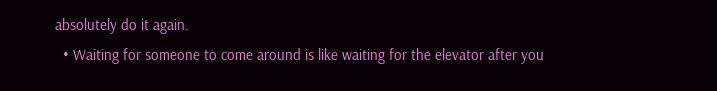absolutely do it again.
  • Waiting for someone to come around is like waiting for the elevator after you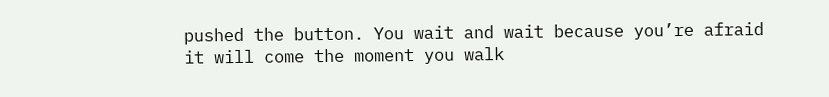pushed the button. You wait and wait because you’re afraid it will come the moment you walk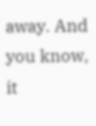away. And you know, it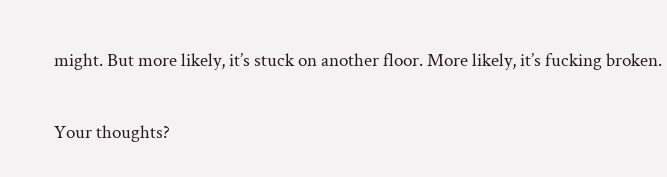might. But more likely, it’s stuck on another floor. More likely, it’s fucking broken.

Your thoughts?